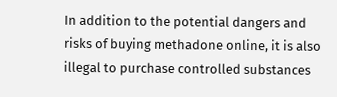In addition to the potential dangers and risks of buying methadone online, it is also illegal to purchase controlled substances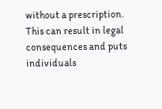without a prescription. This can result in legal consequences and puts individuals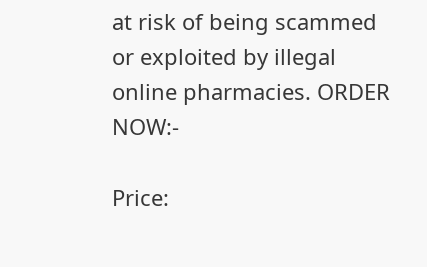at risk of being scammed or exploited by illegal online pharmacies. ORDER NOW:-

Price: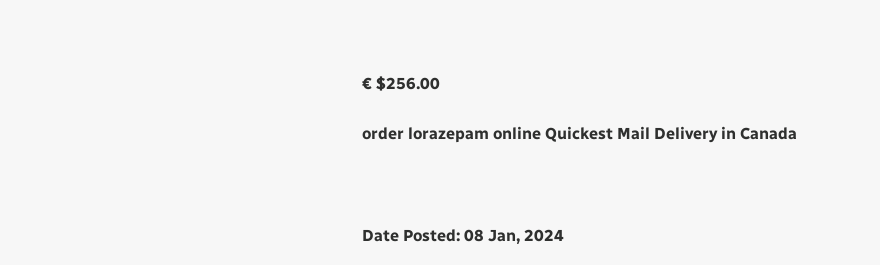€ $256.00

order lorazepam online Quickest Mail Delivery in Canada



Date Posted: 08 Jan, 2024